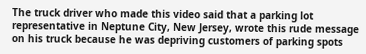The truck driver who made this video said that a parking lot representative in Neptune City, New Jersey, wrote this rude message on his truck because he was depriving customers of parking spots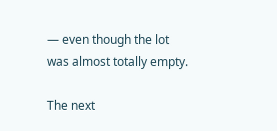— even though the lot was almost totally empty.

The next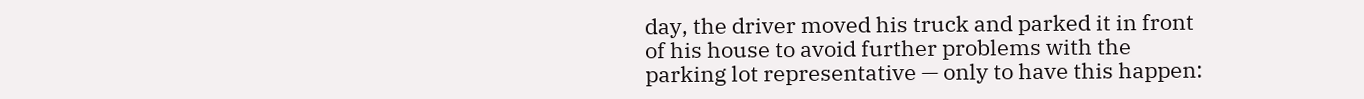day, the driver moved his truck and parked it in front of his house to avoid further problems with the parking lot representative — only to have this happen: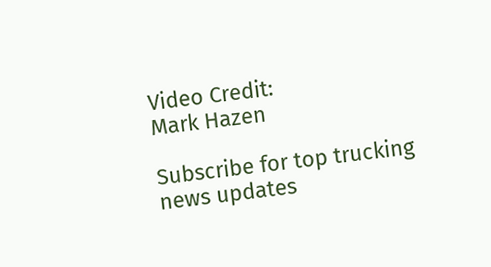Video Credit:
Mark Hazen

Subscribe for top trucking news updates